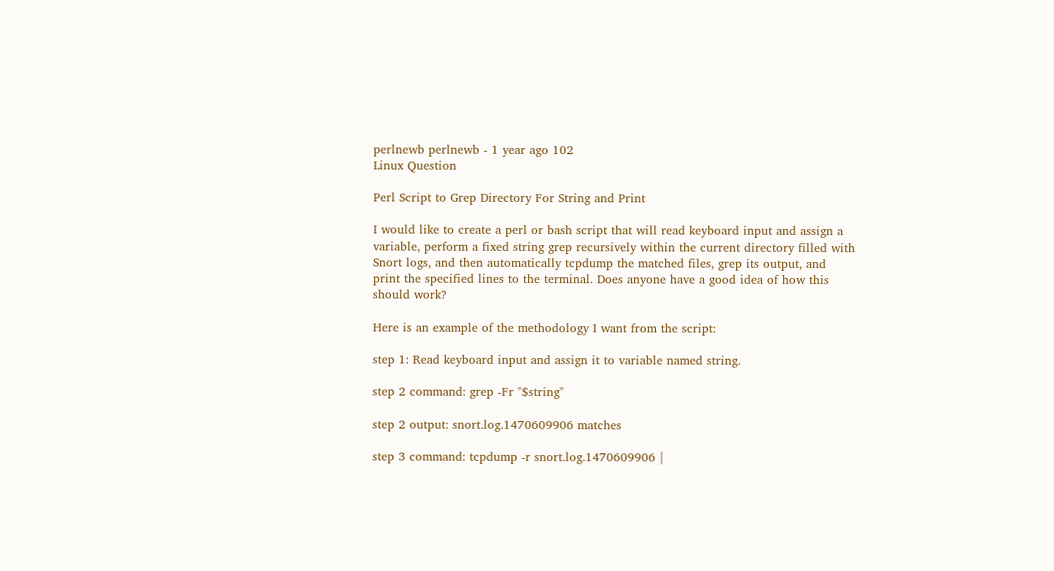perlnewb perlnewb - 1 year ago 102
Linux Question

Perl Script to Grep Directory For String and Print

I would like to create a perl or bash script that will read keyboard input and assign a variable, perform a fixed string grep recursively within the current directory filled with Snort logs, and then automatically tcpdump the matched files, grep its output, and print the specified lines to the terminal. Does anyone have a good idea of how this should work?

Here is an example of the methodology I want from the script:

step 1: Read keyboard input and assign it to variable named string.

step 2 command: grep -Fr "$string"

step 2 output: snort.log.1470609906 matches

step 3 command: tcpdump -r snort.log.1470609906 |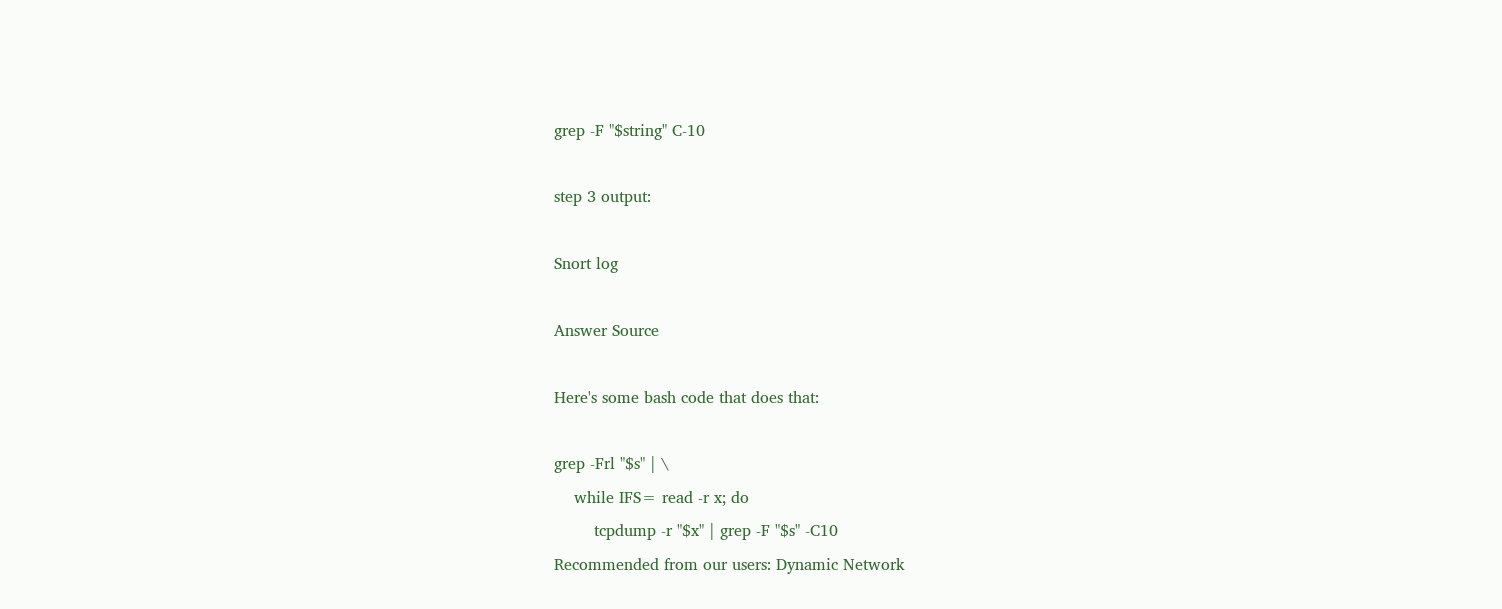grep -F "$string" C-10

step 3 output:

Snort log

Answer Source

Here's some bash code that does that:

grep -Frl "$s" | \
    while IFS= read -r x; do
        tcpdump -r "$x" | grep -F "$s" -C10
Recommended from our users: Dynamic Network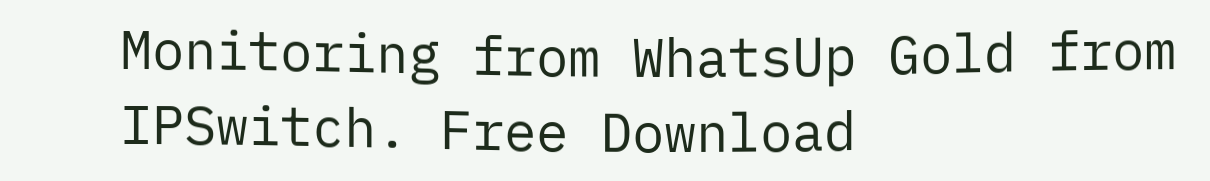Monitoring from WhatsUp Gold from IPSwitch. Free Download